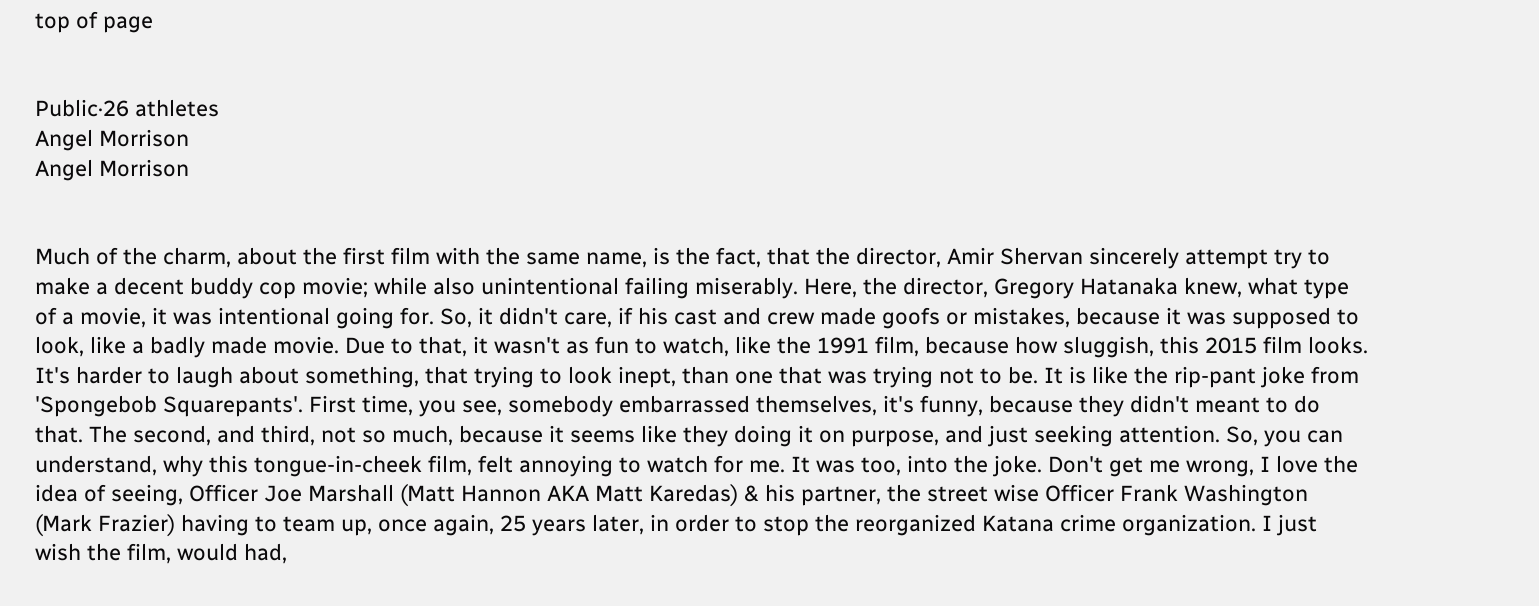top of page


Public·26 athletes
Angel Morrison
Angel Morrison


Much of the charm, about the first film with the same name, is the fact, that the director, Amir Shervan sincerely attempt try to make a decent buddy cop movie; while also unintentional failing miserably. Here, the director, Gregory Hatanaka knew, what type of a movie, it was intentional going for. So, it didn't care, if his cast and crew made goofs or mistakes, because it was supposed to look, like a badly made movie. Due to that, it wasn't as fun to watch, like the 1991 film, because how sluggish, this 2015 film looks. It's harder to laugh about something, that trying to look inept, than one that was trying not to be. It is like the rip-pant joke from 'Spongebob Squarepants'. First time, you see, somebody embarrassed themselves, it's funny, because they didn't meant to do that. The second, and third, not so much, because it seems like they doing it on purpose, and just seeking attention. So, you can understand, why this tongue-in-cheek film, felt annoying to watch for me. It was too, into the joke. Don't get me wrong, I love the idea of seeing, Officer Joe Marshall (Matt Hannon AKA Matt Karedas) & his partner, the street wise Officer Frank Washington (Mark Frazier) having to team up, once again, 25 years later, in order to stop the reorganized Katana crime organization. I just wish the film, would had,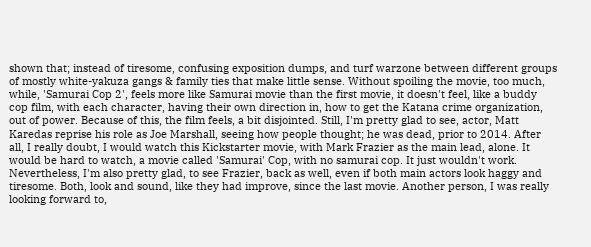shown that; instead of tiresome, confusing exposition dumps, and turf warzone between different groups of mostly white-yakuza gangs & family ties that make little sense. Without spoiling the movie, too much, while, 'Samurai Cop 2', feels more like Samurai movie than the first movie, it doesn't feel, like a buddy cop film, with each character, having their own direction in, how to get the Katana crime organization, out of power. Because of this, the film feels, a bit disjointed. Still, I'm pretty glad to see, actor, Matt Karedas reprise his role as Joe Marshall, seeing how people thought; he was dead, prior to 2014. After all, I really doubt, I would watch this Kickstarter movie, with Mark Frazier as the main lead, alone. It would be hard to watch, a movie called 'Samurai' Cop, with no samurai cop. It just wouldn't work. Nevertheless, I'm also pretty glad, to see Frazier, back as well, even if both main actors look haggy and tiresome. Both, look and sound, like they had improve, since the last movie. Another person, I was really looking forward to,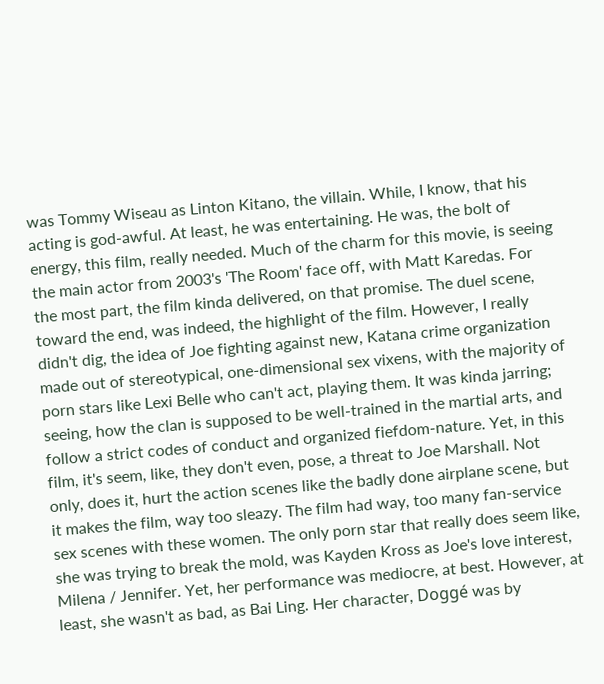was Tommy Wiseau as Linton Kitano, the villain. While, I know, that his acting is god-awful. At least, he was entertaining. He was, the bolt of energy, this film, really needed. Much of the charm for this movie, is seeing the main actor from 2003's 'The Room' face off, with Matt Karedas. For the most part, the film kinda delivered, on that promise. The duel scene, toward the end, was indeed, the highlight of the film. However, I really didn't dig, the idea of Joe fighting against new, Katana crime organization made out of stereotypical, one-dimensional sex vixens, with the majority of porn stars like Lexi Belle who can't act, playing them. It was kinda jarring; seeing, how the clan is supposed to be well-trained in the martial arts, and follow a strict codes of conduct and organized fiefdom-nature. Yet, in this film, it's seem, like, they don't even, pose, a threat to Joe Marshall. Not only, does it, hurt the action scenes like the badly done airplane scene, but it makes the film, way too sleazy. The film had way, too many fan-service sex scenes with these women. The only porn star that really does seem like, she was trying to break the mold, was Kayden Kross as Joe's love interest, Milena / Jennifer. Yet, her performance was mediocre, at best. However, at least, she wasn't as bad, as Bai Ling. Her character, Doggé was by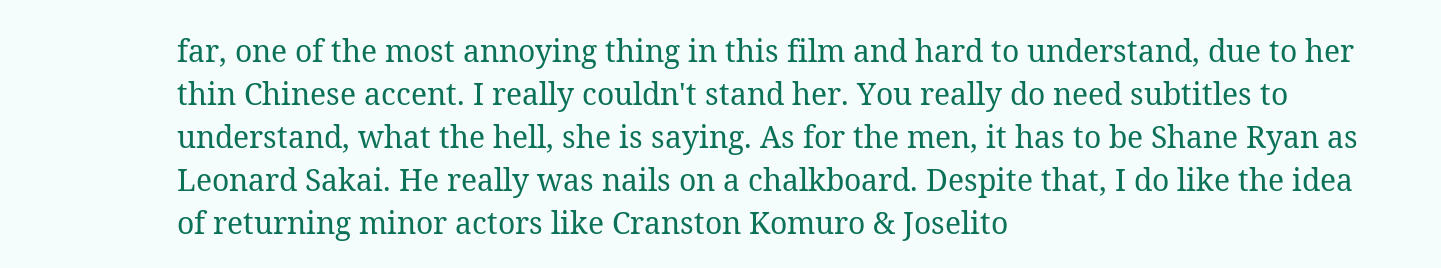far, one of the most annoying thing in this film and hard to understand, due to her thin Chinese accent. I really couldn't stand her. You really do need subtitles to understand, what the hell, she is saying. As for the men, it has to be Shane Ryan as Leonard Sakai. He really was nails on a chalkboard. Despite that, I do like the idea of returning minor actors like Cranston Komuro & Joselito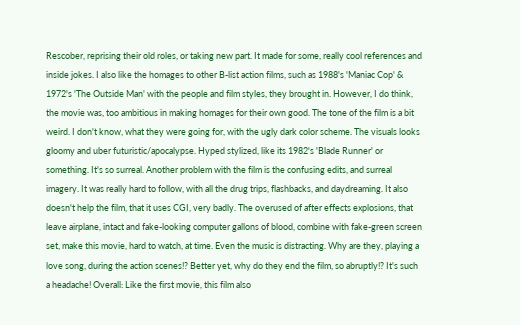Rescober, reprising their old roles, or taking new part. It made for some, really cool references and inside jokes. I also like the homages to other B-list action films, such as 1988's 'Maniac Cop' & 1972's 'The Outside Man' with the people and film styles, they brought in. However, I do think, the movie was, too ambitious in making homages for their own good. The tone of the film is a bit weird. I don't know, what they were going for, with the ugly dark color scheme. The visuals looks gloomy and uber futuristic/apocalypse. Hyped stylized, like its 1982's 'Blade Runner' or something. It's so surreal. Another problem with the film is the confusing edits, and surreal imagery. It was really hard to follow, with all the drug trips, flashbacks, and daydreaming. It also doesn't help the film, that it uses CGI, very badly. The overused of after effects explosions, that leave airplane, intact and fake-looking computer gallons of blood, combine with fake-green screen set, make this movie, hard to watch, at time. Even the music is distracting. Why are they, playing a love song, during the action scenes!? Better yet, why do they end the film, so abruptly!? It's such a headache! Overall: Like the first movie, this film also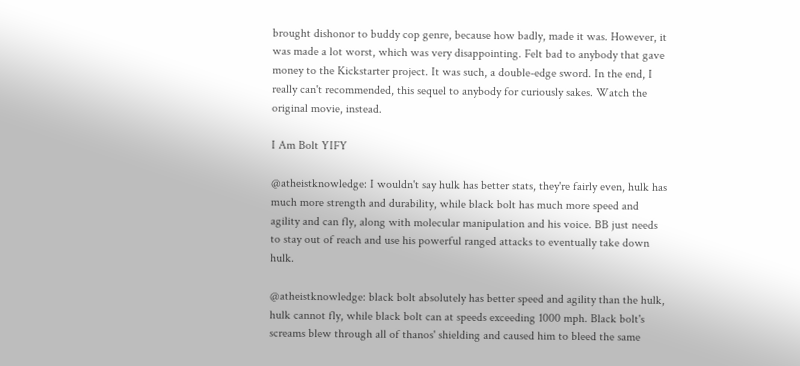brought dishonor to buddy cop genre, because how badly, made it was. However, it was made a lot worst, which was very disappointing. Felt bad to anybody that gave money to the Kickstarter project. It was such, a double-edge sword. In the end, I really can't recommended, this sequel to anybody for curiously sakes. Watch the original movie, instead.

I Am Bolt YIFY

@atheistknowledge: I wouldn't say hulk has better stats, they're fairly even, hulk has much more strength and durability, while black bolt has much more speed and agility and can fly, along with molecular manipulation and his voice. BB just needs to stay out of reach and use his powerful ranged attacks to eventually take down hulk.

@atheistknowledge: black bolt absolutely has better speed and agility than the hulk, hulk cannot fly, while black bolt can at speeds exceeding 1000 mph. Black bolt's screams blew through all of thanos' shielding and caused him to bleed the same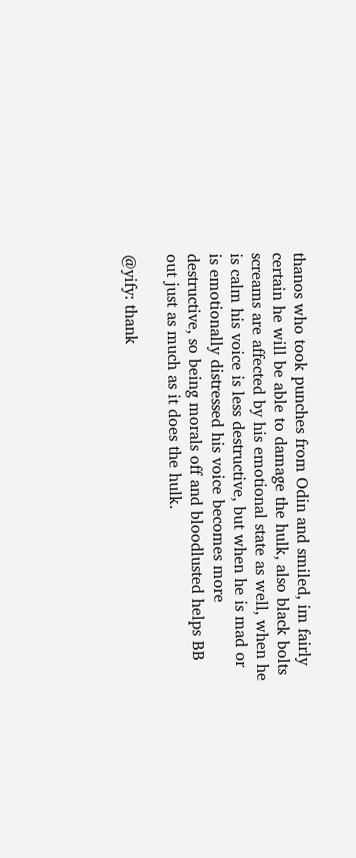thanos who took punches from Odin and smiled, im fairly certain he will be able to damage the hulk, also black bolts screams are affected by his emotional state as well, when he is calm his voice is less destructive, but when he is mad or is emotionally distressed his voice becomes more destructive, so being morals off and bloodlusted helps BB out just as much as it does the hulk.

@yify: thank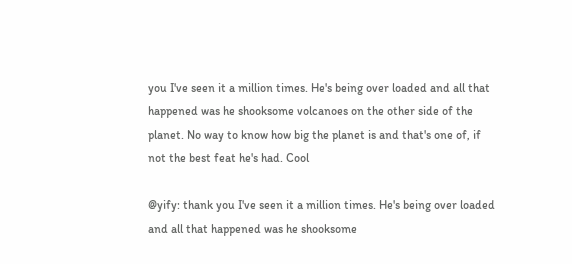you I've seen it a million times. He's being over loaded and all that happened was he shooksome volcanoes on the other side of the planet. No way to know how big the planet is and that's one of, if not the best feat he's had. Cool

@yify: thank you I've seen it a million times. He's being over loaded and all that happened was he shooksome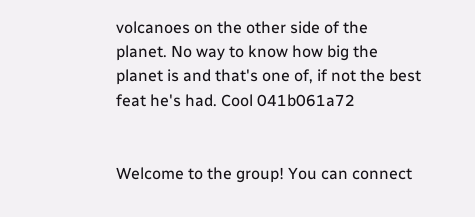volcanoes on the other side of the planet. No way to know how big the planet is and that's one of, if not the best feat he's had. Cool 041b061a72


Welcome to the group! You can connect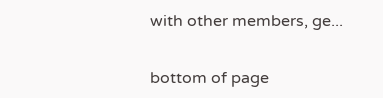with other members, ge...


bottom of page